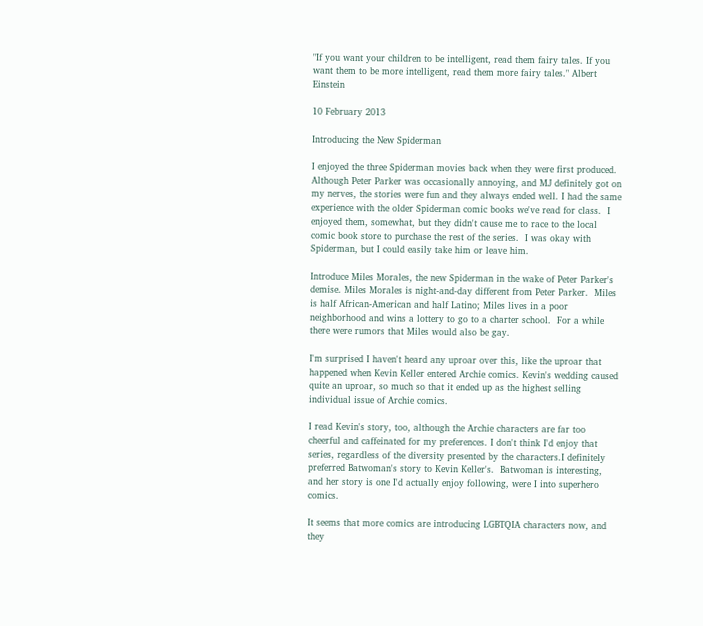"If you want your children to be intelligent, read them fairy tales. If you want them to be more intelligent, read them more fairy tales." Albert Einstein

10 February 2013

Introducing the New Spiderman

I enjoyed the three Spiderman movies back when they were first produced. Although Peter Parker was occasionally annoying, and MJ definitely got on my nerves, the stories were fun and they always ended well. I had the same experience with the older Spiderman comic books we've read for class.  I enjoyed them, somewhat, but they didn't cause me to race to the local comic book store to purchase the rest of the series.  I was okay with Spiderman, but I could easily take him or leave him.

Introduce Miles Morales, the new Spiderman in the wake of Peter Parker's demise. Miles Morales is night-and-day different from Peter Parker.  Miles is half African-American and half Latino; Miles lives in a poor neighborhood and wins a lottery to go to a charter school.  For a while there were rumors that Miles would also be gay.

I'm surprised I haven't heard any uproar over this, like the uproar that happened when Kevin Keller entered Archie comics. Kevin's wedding caused quite an uproar, so much so that it ended up as the highest selling individual issue of Archie comics.

I read Kevin's story, too, although the Archie characters are far too cheerful and caffeinated for my preferences. I don't think I'd enjoy that series, regardless of the diversity presented by the characters.I definitely preferred Batwoman's story to Kevin Keller's.  Batwoman is interesting, and her story is one I'd actually enjoy following, were I into superhero comics.

It seems that more comics are introducing LGBTQIA characters now, and they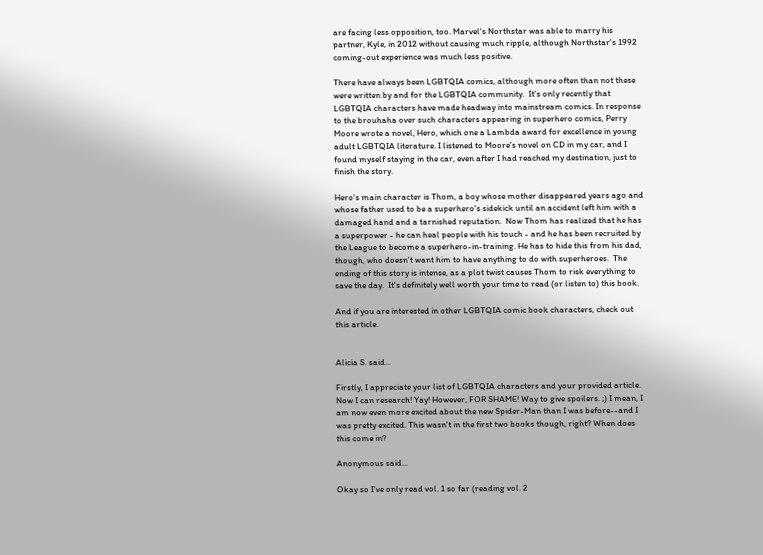are facing less opposition, too. Marvel's Northstar was able to marry his partner, Kyle, in 2012 without causing much ripple, although Northstar's 1992 coming-out experience was much less positive.

There have always been LGBTQIA comics, although more often than not these were written by and for the LGBTQIA community.  It's only recently that LGBTQIA characters have made headway into mainstream comics. In response to the brouhaha over such characters appearing in superhero comics, Perry Moore wrote a novel, Hero, which one a Lambda award for excellence in young adult LGBTQIA literature. I listened to Moore's novel on CD in my car, and I found myself staying in the car, even after I had reached my destination, just to finish the story.

Hero's main character is Thom, a boy whose mother disappeared years ago and whose father used to be a superhero's sidekick until an accident left him with a damaged hand and a tarnished reputation.  Now Thom has realized that he has a superpower - he can heal people with his touch - and he has been recruited by the League to become a superhero-in-training. He has to hide this from his dad, though, who doesn't want him to have anything to do with superheroes.  The ending of this story is intense, as a plot twist causes Thom to risk everything to save the day.  It's definitely well worth your time to read (or listen to) this book.

And if you are interested in other LGBTQIA comic book characters, check out this article.


Alicia S. said...

Firstly, I appreciate your list of LGBTQIA characters and your provided article. Now I can research! Yay! However, FOR SHAME! Way to give spoilers. ;) I mean, I am now even more excited about the new Spider-Man than I was before--and I was pretty excited. This wasn't in the first two books though, right? When does this come in?

Anonymous said...

Okay so I've only read vol. 1 so far (reading vol. 2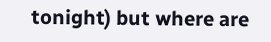tonight) but where are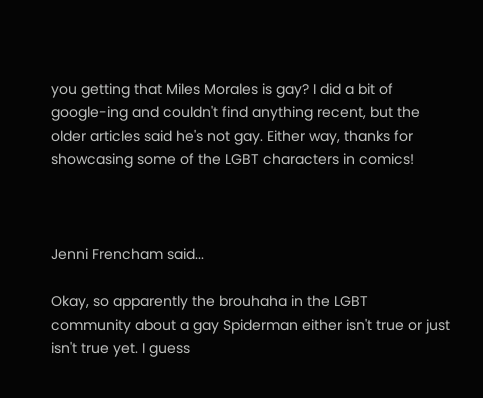you getting that Miles Morales is gay? I did a bit of google-ing and couldn't find anything recent, but the older articles said he's not gay. Either way, thanks for showcasing some of the LGBT characters in comics!



Jenni Frencham said...

Okay, so apparently the brouhaha in the LGBT community about a gay Spiderman either isn't true or just isn't true yet. I guess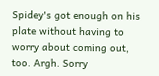Spidey's got enough on his plate without having to worry about coming out, too. Argh. Sorry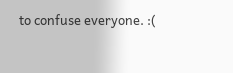to confuse everyone. :(